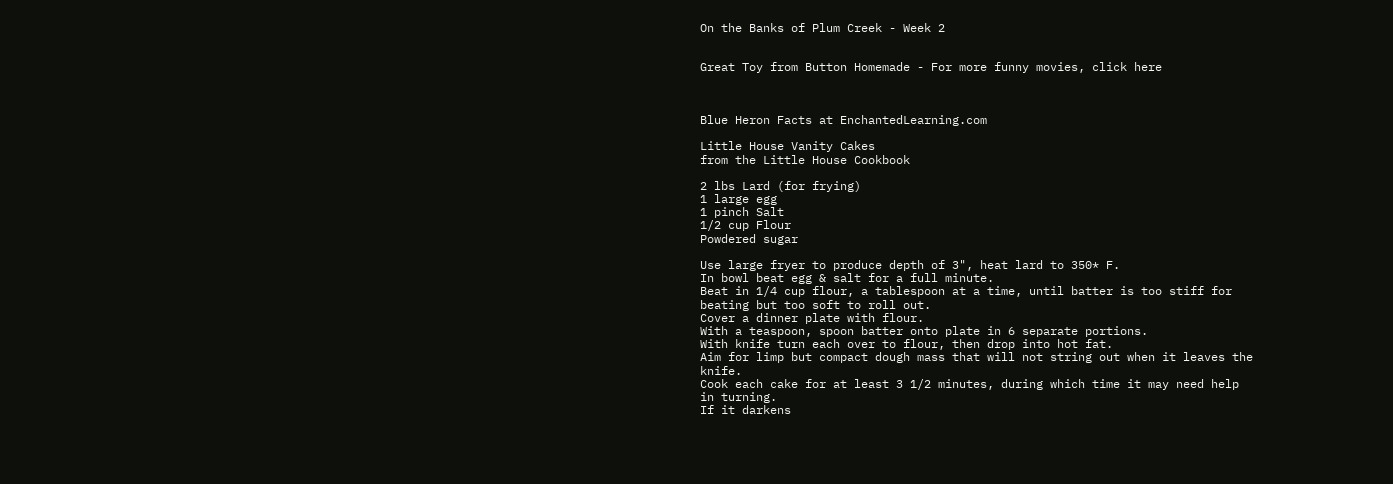On the Banks of Plum Creek - Week 2


Great Toy from Button Homemade - For more funny movies, click here



Blue Heron Facts at EnchantedLearning.com

Little House Vanity Cakes
from the Little House Cookbook

2 lbs Lard (for frying)
1 large egg
1 pinch Salt
1/2 cup Flour
Powdered sugar

Use large fryer to produce depth of 3", heat lard to 350* F.
In bowl beat egg & salt for a full minute.
Beat in 1/4 cup flour, a tablespoon at a time, until batter is too stiff for beating but too soft to roll out.
Cover a dinner plate with flour.
With a teaspoon, spoon batter onto plate in 6 separate portions.
With knife turn each over to flour, then drop into hot fat.
Aim for limp but compact dough mass that will not string out when it leaves the knife.
Cook each cake for at least 3 1/2 minutes, during which time it may need help in turning.
If it darkens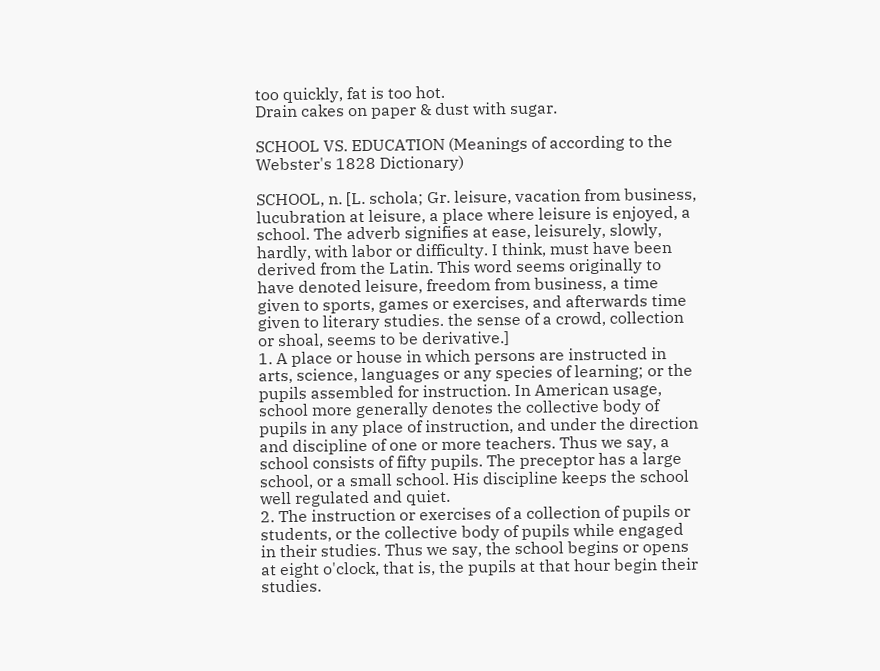too quickly, fat is too hot.
Drain cakes on paper & dust with sugar.

SCHOOL VS. EDUCATION (Meanings of according to the Webster's 1828 Dictionary)

SCHOOL, n. [L. schola; Gr. leisure, vacation from business, lucubration at leisure, a place where leisure is enjoyed, a school. The adverb signifies at ease, leisurely, slowly, hardly, with labor or difficulty. I think, must have been derived from the Latin. This word seems originally to have denoted leisure, freedom from business, a time given to sports, games or exercises, and afterwards time given to literary studies. the sense of a crowd, collection or shoal, seems to be derivative.]
1. A place or house in which persons are instructed in arts, science, languages or any species of learning; or the pupils assembled for instruction. In American usage, school more generally denotes the collective body of pupils in any place of instruction, and under the direction and discipline of one or more teachers. Thus we say, a school consists of fifty pupils. The preceptor has a large school, or a small school. His discipline keeps the school well regulated and quiet.
2. The instruction or exercises of a collection of pupils or students, or the collective body of pupils while engaged in their studies. Thus we say, the school begins or opens at eight o'clock, that is, the pupils at that hour begin their studies.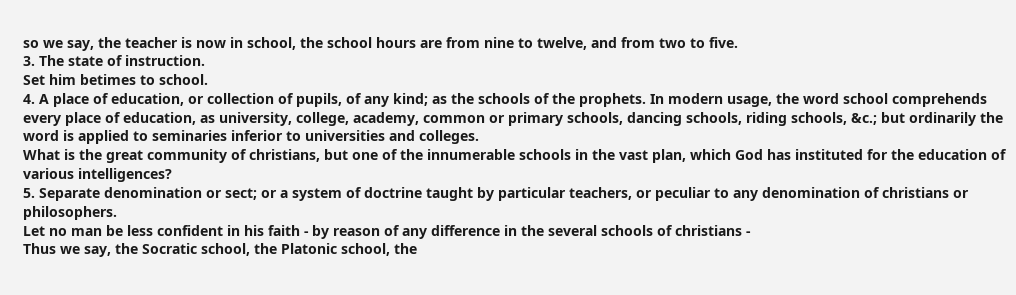so we say, the teacher is now in school, the school hours are from nine to twelve, and from two to five.
3. The state of instruction.
Set him betimes to school.
4. A place of education, or collection of pupils, of any kind; as the schools of the prophets. In modern usage, the word school comprehends every place of education, as university, college, academy, common or primary schools, dancing schools, riding schools, &c.; but ordinarily the word is applied to seminaries inferior to universities and colleges.
What is the great community of christians, but one of the innumerable schools in the vast plan, which God has instituted for the education of various intelligences?
5. Separate denomination or sect; or a system of doctrine taught by particular teachers, or peculiar to any denomination of christians or philosophers.
Let no man be less confident in his faith - by reason of any difference in the several schools of christians -
Thus we say, the Socratic school, the Platonic school, the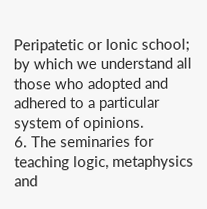Peripatetic or Ionic school; by which we understand all those who adopted and adhered to a particular system of opinions.
6. The seminaries for teaching logic, metaphysics and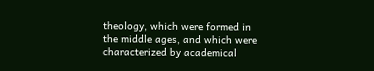theology, which were formed in the middle ages, and which were characterized by academical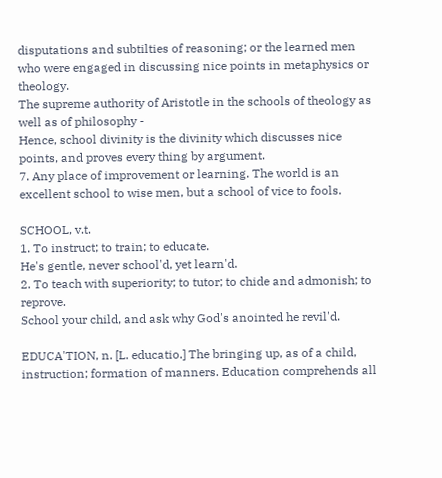disputations and subtilties of reasoning; or the learned men who were engaged in discussing nice points in metaphysics or theology.
The supreme authority of Aristotle in the schools of theology as well as of philosophy -
Hence, school divinity is the divinity which discusses nice points, and proves every thing by argument.
7. Any place of improvement or learning. The world is an excellent school to wise men, but a school of vice to fools.

SCHOOL, v.t.
1. To instruct; to train; to educate.
He's gentle, never school'd, yet learn'd.
2. To teach with superiority; to tutor; to chide and admonish; to reprove.
School your child, and ask why God's anointed he revil'd.

EDUCA'TION, n. [L. educatio.] The bringing up, as of a child, instruction; formation of manners. Education comprehends all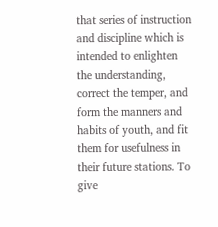that series of instruction and discipline which is intended to enlighten the understanding, correct the temper, and form the manners and habits of youth, and fit them for usefulness in their future stations. To give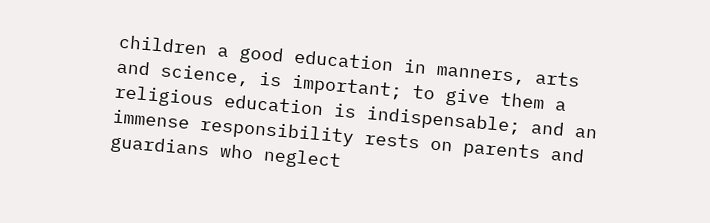children a good education in manners, arts and science, is important; to give them a religious education is indispensable; and an immense responsibility rests on parents and guardians who neglect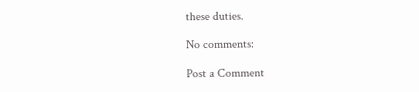these duties.

No comments:

Post a Comment